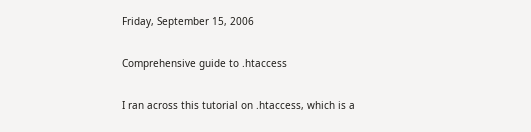Friday, September 15, 2006

Comprehensive guide to .htaccess

I ran across this tutorial on .htaccess, which is a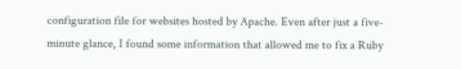configuration file for websites hosted by Apache. Even after just a five-minute glance, I found some information that allowed me to fix a Ruby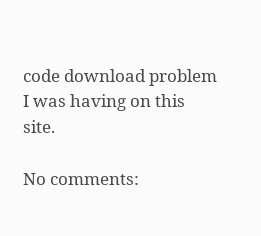code download problem I was having on this site.

No comments: